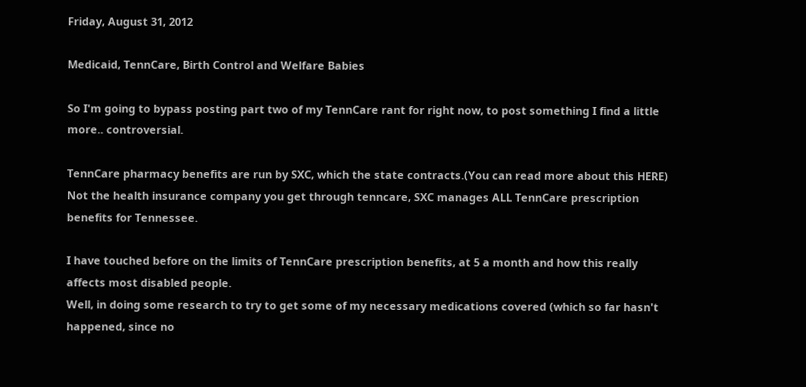Friday, August 31, 2012

Medicaid, TennCare, Birth Control and Welfare Babies

So I'm going to bypass posting part two of my TennCare rant for right now, to post something I find a little more.. controversial.

TennCare pharmacy benefits are run by SXC, which the state contracts.(You can read more about this HERE) Not the health insurance company you get through tenncare, SXC manages ALL TennCare prescription benefits for Tennessee.

I have touched before on the limits of TennCare prescription benefits, at 5 a month and how this really affects most disabled people.
Well, in doing some research to try to get some of my necessary medications covered (which so far hasn't happened, since no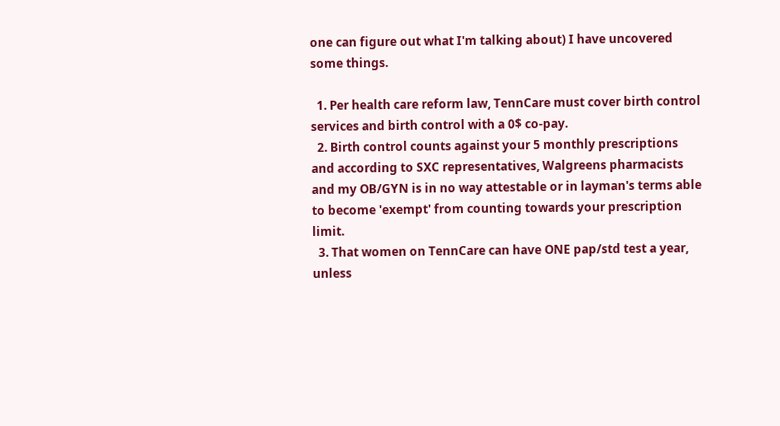one can figure out what I'm talking about) I have uncovered some things.

  1. Per health care reform law, TennCare must cover birth control services and birth control with a 0$ co-pay.
  2. Birth control counts against your 5 monthly prescriptions and according to SXC representatives, Walgreens pharmacists and my OB/GYN is in no way attestable or in layman's terms able to become 'exempt' from counting towards your prescription limit.
  3. That women on TennCare can have ONE pap/std test a year, unless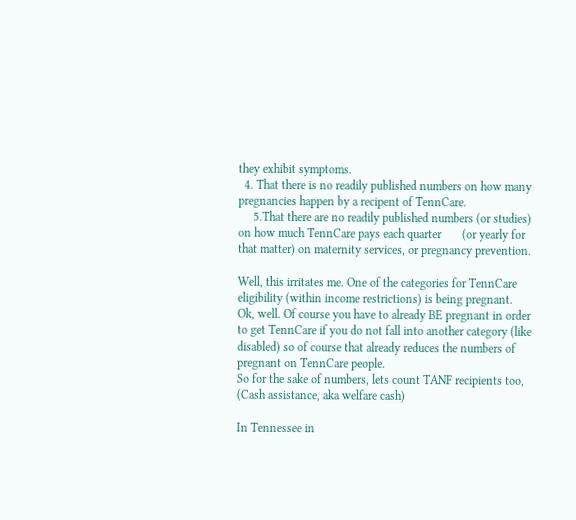they exhibit symptoms.
  4. That there is no readily published numbers on how many pregnancies happen by a recipent of TennCare.
     5.That there are no readily published numbers (or studies) on how much TennCare pays each quarter       (or yearly for that matter) on maternity services, or pregnancy prevention.

Well, this irritates me. One of the categories for TennCare eligibility (within income restrictions) is being pregnant.
Ok, well. Of course you have to already BE pregnant in order to get TennCare if you do not fall into another category (like disabled) so of course that already reduces the numbers of pregnant on TennCare people.
So for the sake of numbers, lets count TANF recipients too, (Cash assistance, aka welfare cash)

In Tennessee in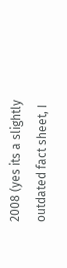2008 (yes its a slightly outdated fact sheet, I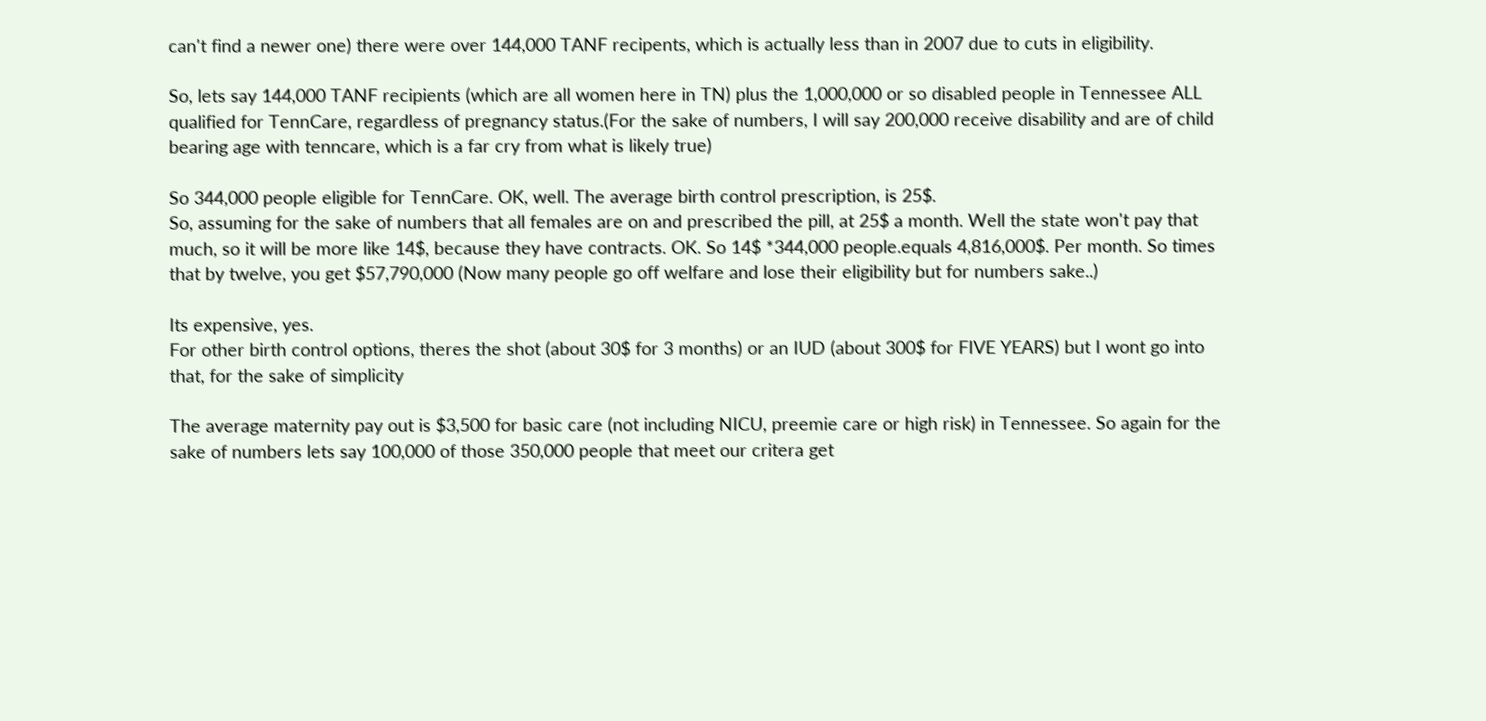can't find a newer one) there were over 144,000 TANF recipents, which is actually less than in 2007 due to cuts in eligibility.

So, lets say 144,000 TANF recipients (which are all women here in TN) plus the 1,000,000 or so disabled people in Tennessee ALL qualified for TennCare, regardless of pregnancy status.(For the sake of numbers, I will say 200,000 receive disability and are of child bearing age with tenncare, which is a far cry from what is likely true)

So 344,000 people eligible for TennCare. OK, well. The average birth control prescription, is 25$.
So, assuming for the sake of numbers that all females are on and prescribed the pill, at 25$ a month. Well the state won't pay that much, so it will be more like 14$, because they have contracts. OK. So 14$ *344,000 people.equals 4,816,000$. Per month. So times that by twelve, you get $57,790,000 (Now many people go off welfare and lose their eligibility but for numbers sake..)

Its expensive, yes.
For other birth control options, theres the shot (about 30$ for 3 months) or an IUD (about 300$ for FIVE YEARS) but I wont go into that, for the sake of simplicity

The average maternity pay out is $3,500 for basic care (not including NICU, preemie care or high risk) in Tennessee. So again for the sake of numbers lets say 100,000 of those 350,000 people that meet our critera get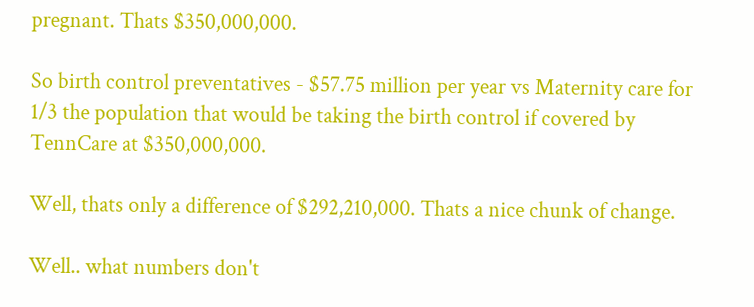pregnant. Thats $350,000,000.

So birth control preventatives - $57.75 million per year vs Maternity care for 1/3 the population that would be taking the birth control if covered by TennCare at $350,000,000.

Well, thats only a difference of $292,210,000. Thats a nice chunk of change.

Well.. what numbers don't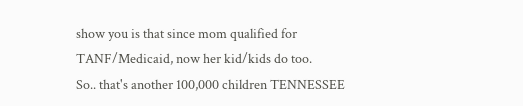show you is that since mom qualified for TANF/Medicaid, now her kid/kids do too.
So.. that's another 100,000 children TENNESSEE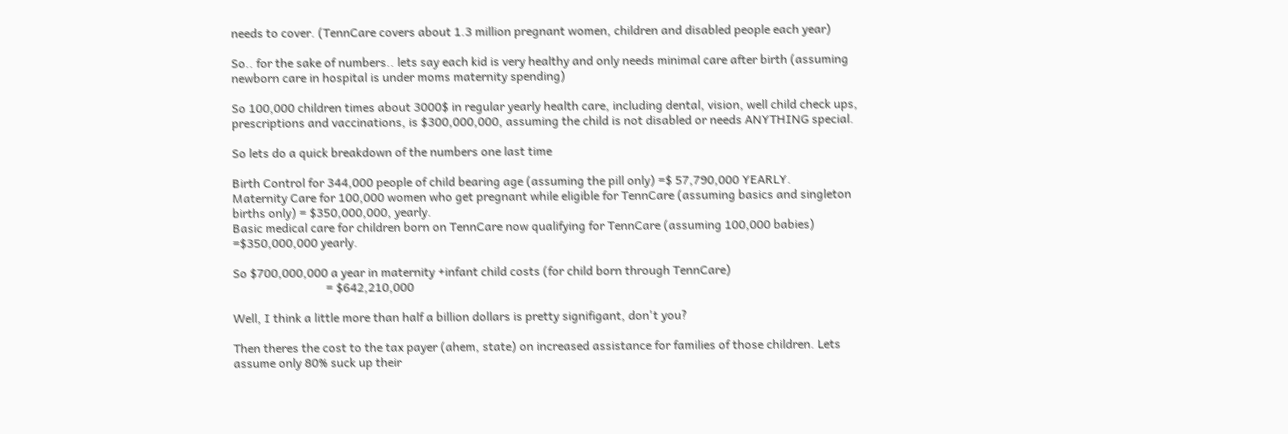needs to cover. (TennCare covers about 1.3 million pregnant women, children and disabled people each year)

So.. for the sake of numbers.. lets say each kid is very healthy and only needs minimal care after birth (assuming newborn care in hospital is under moms maternity spending)

So 100,000 children times about 3000$ in regular yearly health care, including dental, vision, well child check ups, prescriptions and vaccinations, is $300,000,000, assuming the child is not disabled or needs ANYTHING special.

So lets do a quick breakdown of the numbers one last time

Birth Control for 344,000 people of child bearing age (assuming the pill only) =$ 57,790,000 YEARLY.
Maternity Care for 100,000 women who get pregnant while eligible for TennCare (assuming basics and singleton births only) = $350,000,000, yearly.
Basic medical care for children born on TennCare now qualifying for TennCare (assuming 100,000 babies) =$350,000,000 yearly.

So $700,000,000 a year in maternity +infant child costs (for child born through TennCare)
                               = $642,210,000

Well, I think a little more than half a billion dollars is pretty signifigant, don't you?

Then theres the cost to the tax payer (ahem, state) on increased assistance for families of those children. Lets assume only 80% suck up their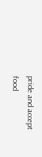pride and accept food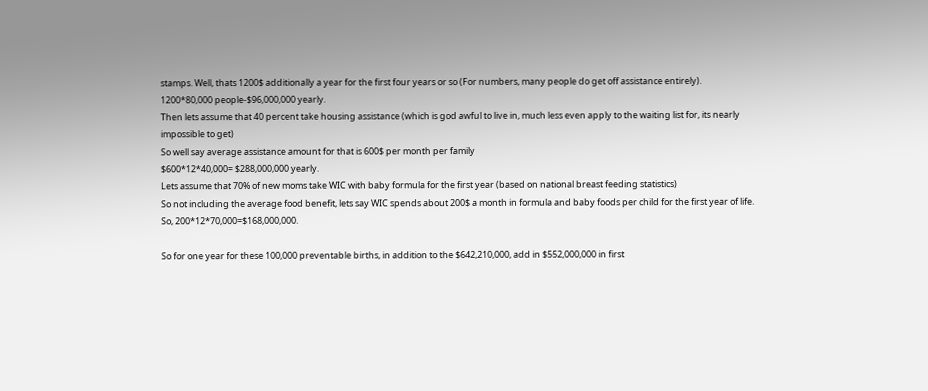stamps. Well, thats 1200$ additionally a year for the first four years or so (For numbers, many people do get off assistance entirely).
1200*80,000 people-$96,000,000 yearly.
Then lets assume that 40 percent take housing assistance (which is god awful to live in, much less even apply to the waiting list for, its nearly impossible to get)
So well say average assistance amount for that is 600$ per month per family
$600*12*40,000= $288,000,000 yearly.
Lets assume that 70% of new moms take WIC with baby formula for the first year (based on national breast feeding statistics)
So not including the average food benefit, lets say WIC spends about 200$ a month in formula and baby foods per child for the first year of life.
So, 200*12*70,000=$168,000,000.

So for one year for these 100,000 preventable births, in addition to the $642,210,000, add in $552,000,000 in first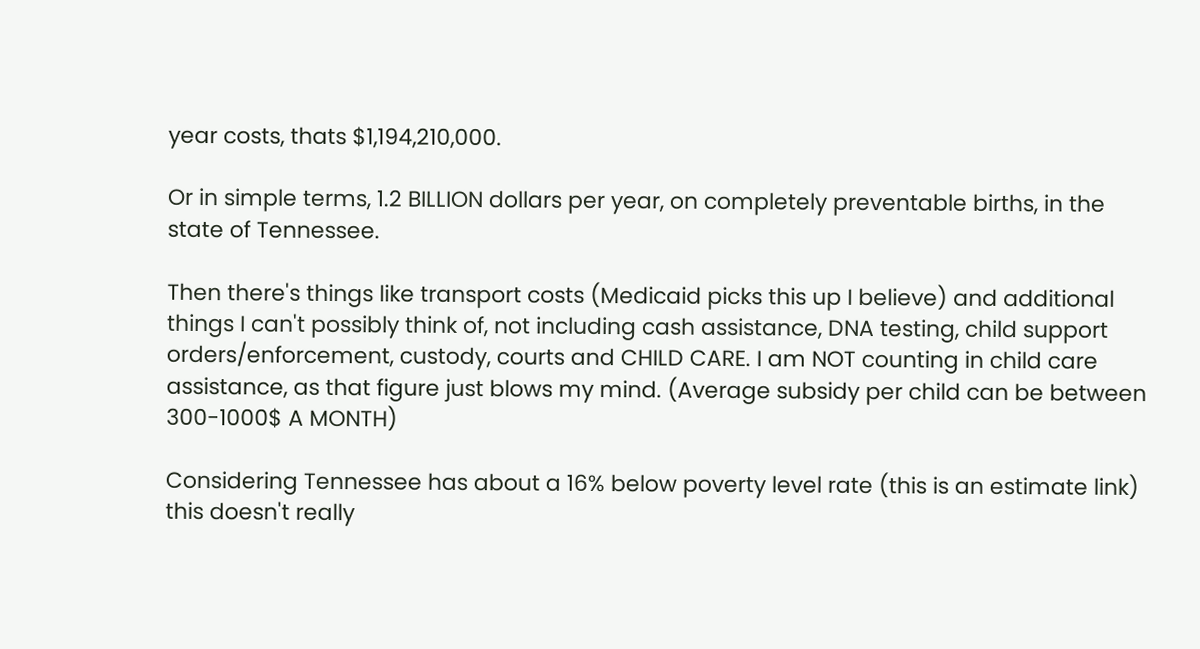year costs, thats $1,194,210,000.

Or in simple terms, 1.2 BILLION dollars per year, on completely preventable births, in the state of Tennessee.

Then there's things like transport costs (Medicaid picks this up I believe) and additional things I can't possibly think of, not including cash assistance, DNA testing, child support orders/enforcement, custody, courts and CHILD CARE. I am NOT counting in child care assistance, as that figure just blows my mind. (Average subsidy per child can be between 300-1000$ A MONTH)

Considering Tennessee has about a 16% below poverty level rate (this is an estimate link) this doesn't really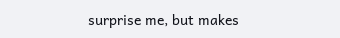surprise me, but makes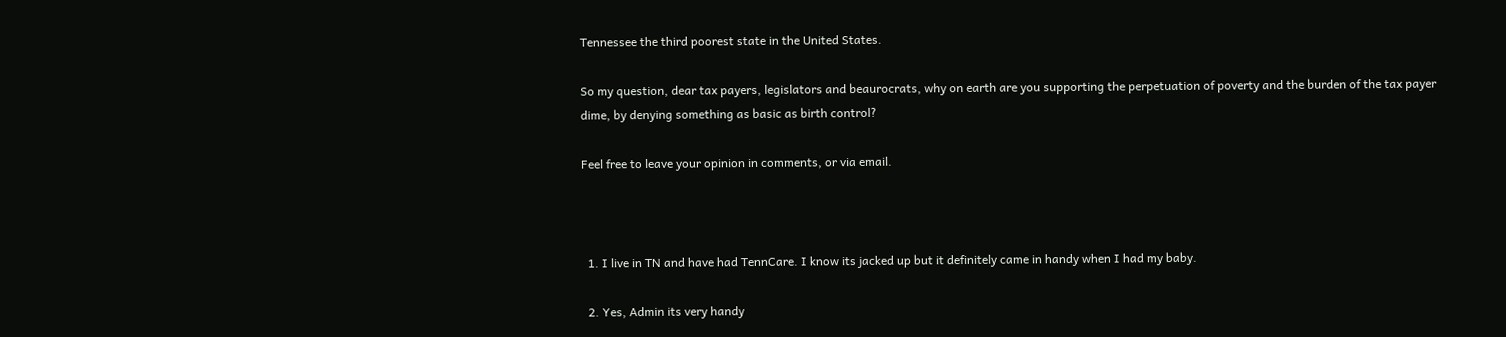Tennessee the third poorest state in the United States.

So my question, dear tax payers, legislators and beaurocrats, why on earth are you supporting the perpetuation of poverty and the burden of the tax payer dime, by denying something as basic as birth control?

Feel free to leave your opinion in comments, or via email.



  1. I live in TN and have had TennCare. I know its jacked up but it definitely came in handy when I had my baby.

  2. Yes, Admin its very handy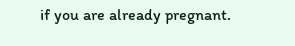if you are already pregnant.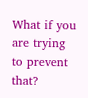What if you are trying to prevent that?